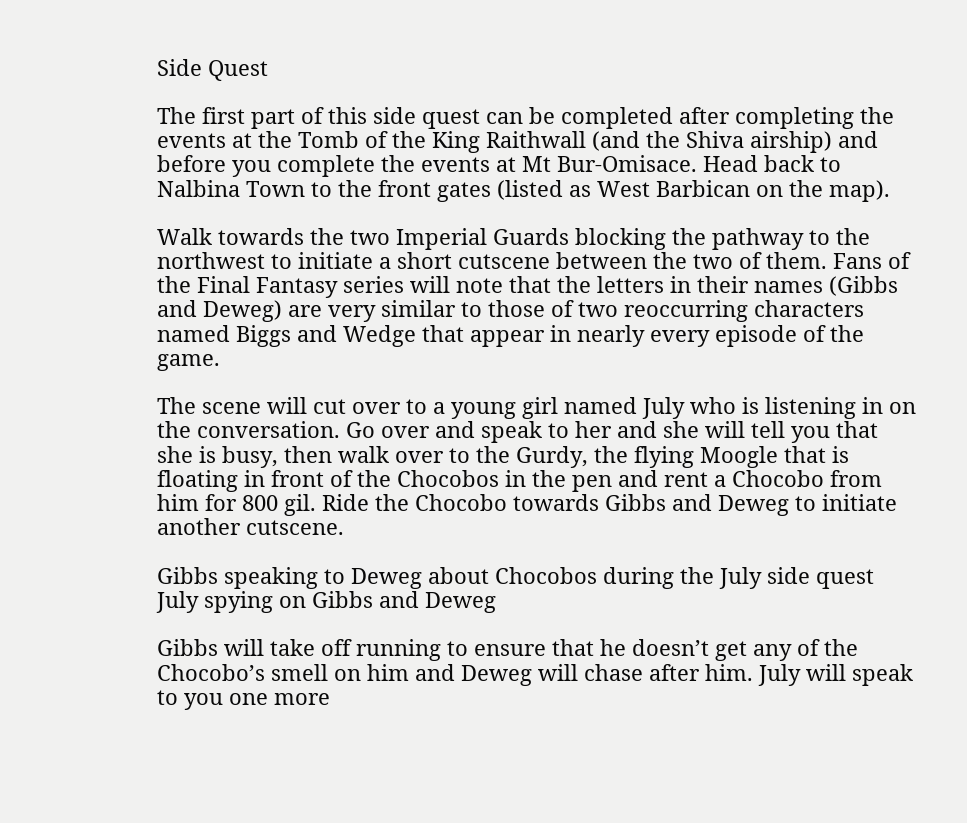Side Quest

The first part of this side quest can be completed after completing the events at the Tomb of the King Raithwall (and the Shiva airship) and before you complete the events at Mt Bur-Omisace. Head back to Nalbina Town to the front gates (listed as West Barbican on the map).

Walk towards the two Imperial Guards blocking the pathway to the northwest to initiate a short cutscene between the two of them. Fans of the Final Fantasy series will note that the letters in their names (Gibbs and Deweg) are very similar to those of two reoccurring characters named Biggs and Wedge that appear in nearly every episode of the game.

The scene will cut over to a young girl named July who is listening in on the conversation. Go over and speak to her and she will tell you that she is busy, then walk over to the Gurdy, the flying Moogle that is floating in front of the Chocobos in the pen and rent a Chocobo from him for 800 gil. Ride the Chocobo towards Gibbs and Deweg to initiate another cutscene.

Gibbs speaking to Deweg about Chocobos during the July side quest
July spying on Gibbs and Deweg

Gibbs will take off running to ensure that he doesn’t get any of the Chocobo’s smell on him and Deweg will chase after him. July will speak to you one more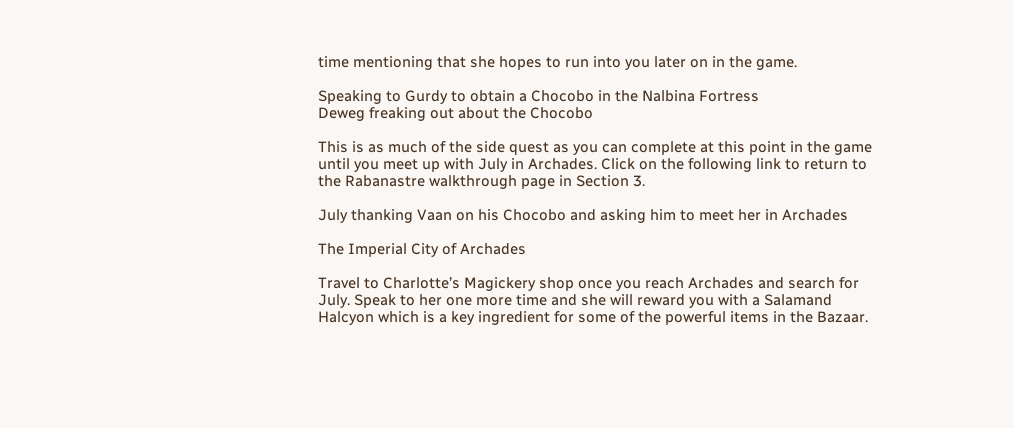time mentioning that she hopes to run into you later on in the game.

Speaking to Gurdy to obtain a Chocobo in the Nalbina Fortress
Deweg freaking out about the Chocobo

This is as much of the side quest as you can complete at this point in the game until you meet up with July in Archades. Click on the following link to return to the Rabanastre walkthrough page in Section 3.

July thanking Vaan on his Chocobo and asking him to meet her in Archades

The Imperial City of Archades

Travel to Charlotte’s Magickery shop once you reach Archades and search for July. Speak to her one more time and she will reward you with a Salamand Halcyon which is a key ingredient for some of the powerful items in the Bazaar.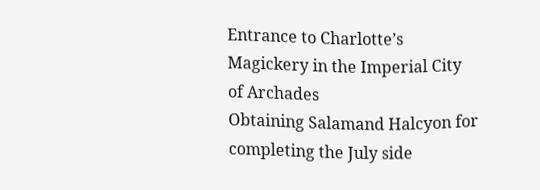Entrance to Charlotte’s Magickery in the Imperial City of Archades
Obtaining Salamand Halcyon for completing the July side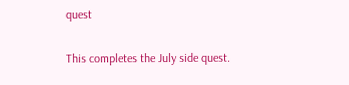quest

This completes the July side quest.